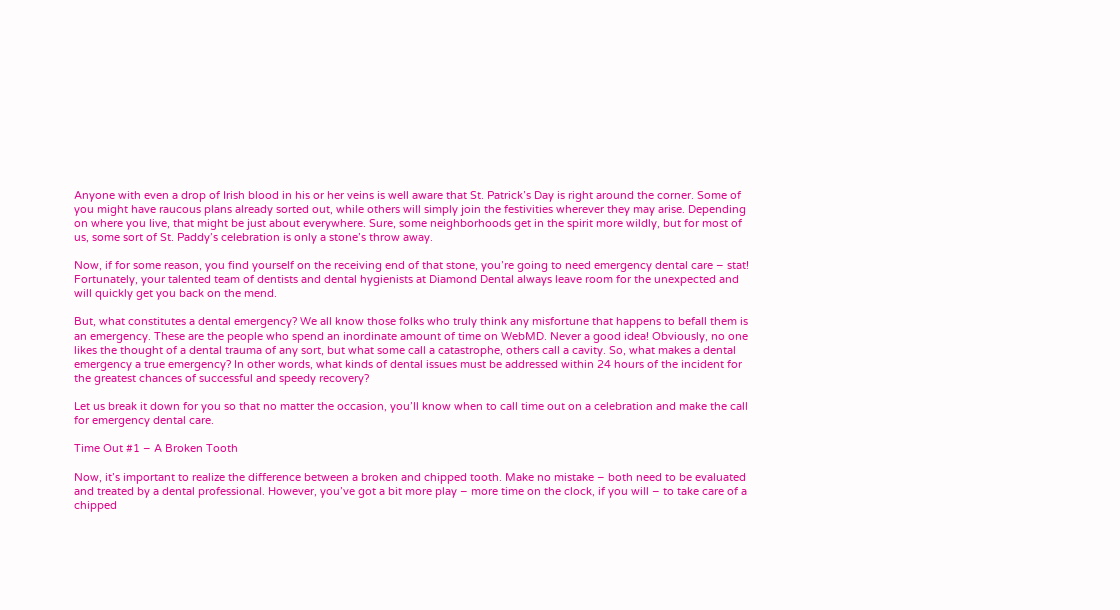Anyone with even a drop of Irish blood in his or her veins is well aware that St. Patrick’s Day is right around the corner. Some of you might have raucous plans already sorted out, while others will simply join the festivities wherever they may arise. Depending on where you live, that might be just about everywhere. Sure, some neighborhoods get in the spirit more wildly, but for most of us, some sort of St. Paddy’s celebration is only a stone’s throw away.

Now, if for some reason, you find yourself on the receiving end of that stone, you’re going to need emergency dental care – stat! Fortunately, your talented team of dentists and dental hygienists at Diamond Dental always leave room for the unexpected and will quickly get you back on the mend.

But, what constitutes a dental emergency? We all know those folks who truly think any misfortune that happens to befall them is an emergency. These are the people who spend an inordinate amount of time on WebMD. Never a good idea! Obviously, no one likes the thought of a dental trauma of any sort, but what some call a catastrophe, others call a cavity. So, what makes a dental emergency a true emergency? In other words, what kinds of dental issues must be addressed within 24 hours of the incident for the greatest chances of successful and speedy recovery?

Let us break it down for you so that no matter the occasion, you’ll know when to call time out on a celebration and make the call for emergency dental care.

Time Out #1 – A Broken Tooth

Now, it’s important to realize the difference between a broken and chipped tooth. Make no mistake – both need to be evaluated and treated by a dental professional. However, you’ve got a bit more play – more time on the clock, if you will – to take care of a chipped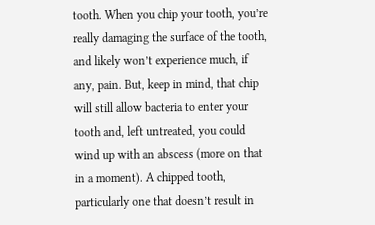tooth. When you chip your tooth, you’re really damaging the surface of the tooth, and likely won’t experience much, if any, pain. But, keep in mind, that chip will still allow bacteria to enter your tooth and, left untreated, you could wind up with an abscess (more on that in a moment). A chipped tooth, particularly one that doesn’t result in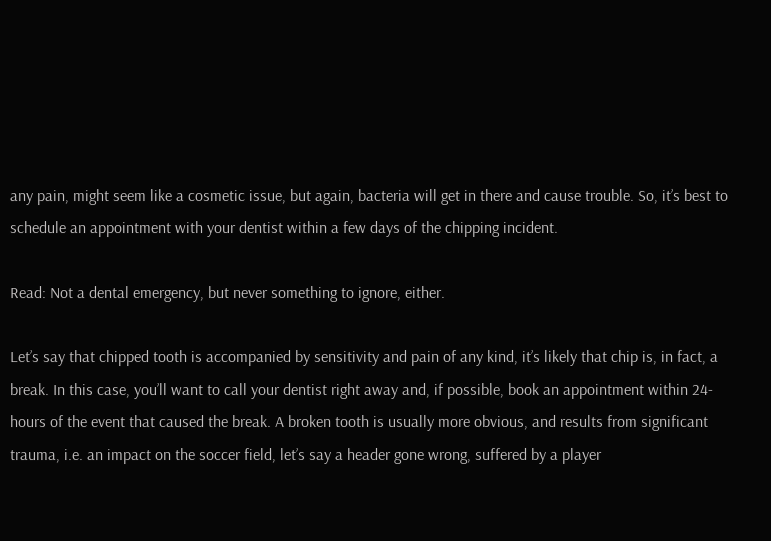any pain, might seem like a cosmetic issue, but again, bacteria will get in there and cause trouble. So, it’s best to schedule an appointment with your dentist within a few days of the chipping incident.

Read: Not a dental emergency, but never something to ignore, either.

Let’s say that chipped tooth is accompanied by sensitivity and pain of any kind, it’s likely that chip is, in fact, a break. In this case, you’ll want to call your dentist right away and, if possible, book an appointment within 24-hours of the event that caused the break. A broken tooth is usually more obvious, and results from significant trauma, i.e. an impact on the soccer field, let’s say a header gone wrong, suffered by a player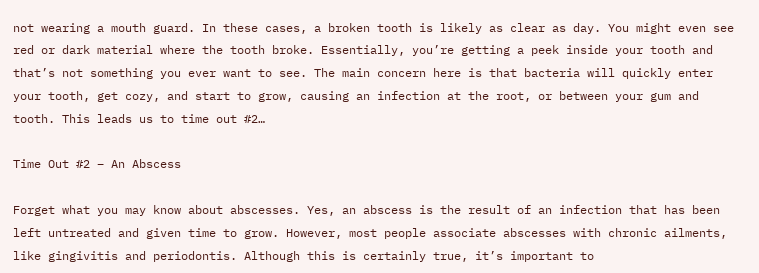not wearing a mouth guard. In these cases, a broken tooth is likely as clear as day. You might even see red or dark material where the tooth broke. Essentially, you’re getting a peek inside your tooth and that’s not something you ever want to see. The main concern here is that bacteria will quickly enter your tooth, get cozy, and start to grow, causing an infection at the root, or between your gum and tooth. This leads us to time out #2…

Time Out #2 – An Abscess

Forget what you may know about abscesses. Yes, an abscess is the result of an infection that has been left untreated and given time to grow. However, most people associate abscesses with chronic ailments, like gingivitis and periodontis. Although this is certainly true, it’s important to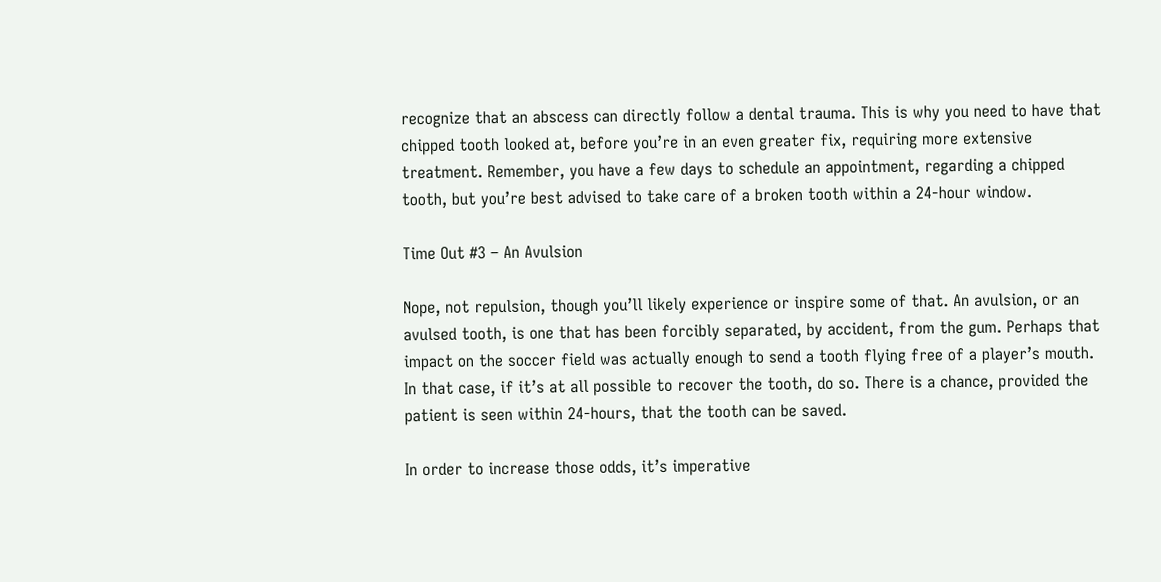recognize that an abscess can directly follow a dental trauma. This is why you need to have that chipped tooth looked at, before you’re in an even greater fix, requiring more extensive treatment. Remember, you have a few days to schedule an appointment, regarding a chipped tooth, but you’re best advised to take care of a broken tooth within a 24-hour window.

Time Out #3 – An Avulsion

Nope, not repulsion, though you’ll likely experience or inspire some of that. An avulsion, or an avulsed tooth, is one that has been forcibly separated, by accident, from the gum. Perhaps that impact on the soccer field was actually enough to send a tooth flying free of a player’s mouth. In that case, if it’s at all possible to recover the tooth, do so. There is a chance, provided the patient is seen within 24-hours, that the tooth can be saved.

In order to increase those odds, it’s imperative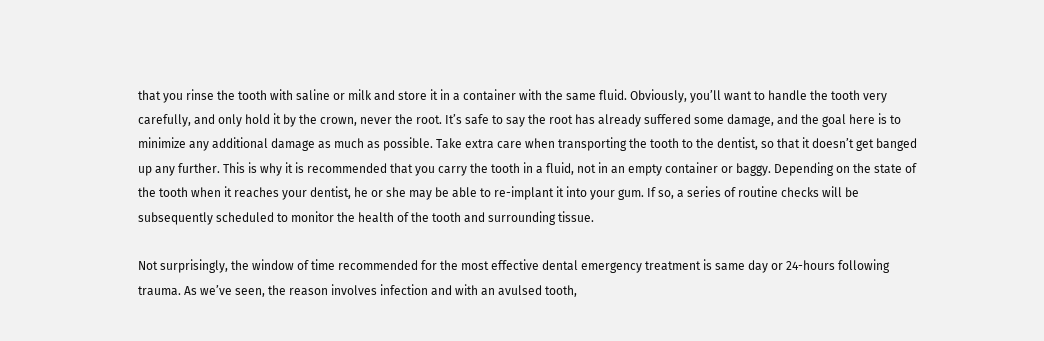that you rinse the tooth with saline or milk and store it in a container with the same fluid. Obviously, you’ll want to handle the tooth very carefully, and only hold it by the crown, never the root. It’s safe to say the root has already suffered some damage, and the goal here is to minimize any additional damage as much as possible. Take extra care when transporting the tooth to the dentist, so that it doesn’t get banged up any further. This is why it is recommended that you carry the tooth in a fluid, not in an empty container or baggy. Depending on the state of the tooth when it reaches your dentist, he or she may be able to re-implant it into your gum. If so, a series of routine checks will be subsequently scheduled to monitor the health of the tooth and surrounding tissue.

Not surprisingly, the window of time recommended for the most effective dental emergency treatment is same day or 24-hours following trauma. As we’ve seen, the reason involves infection and with an avulsed tooth,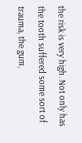the risk is very high. Not only has the tooth suffered some sort of trauma, the gum,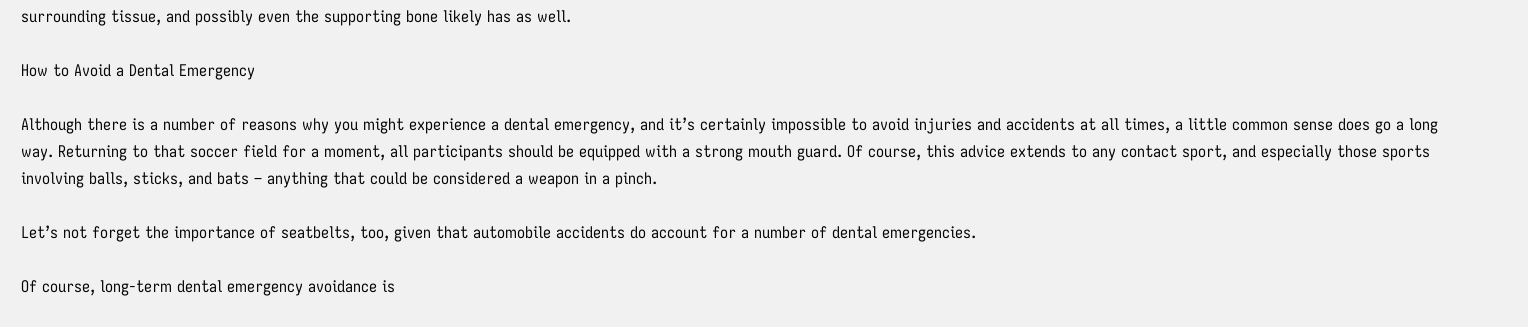surrounding tissue, and possibly even the supporting bone likely has as well.

How to Avoid a Dental Emergency

Although there is a number of reasons why you might experience a dental emergency, and it’s certainly impossible to avoid injuries and accidents at all times, a little common sense does go a long way. Returning to that soccer field for a moment, all participants should be equipped with a strong mouth guard. Of course, this advice extends to any contact sport, and especially those sports involving balls, sticks, and bats – anything that could be considered a weapon in a pinch.

Let’s not forget the importance of seatbelts, too, given that automobile accidents do account for a number of dental emergencies.

Of course, long-term dental emergency avoidance is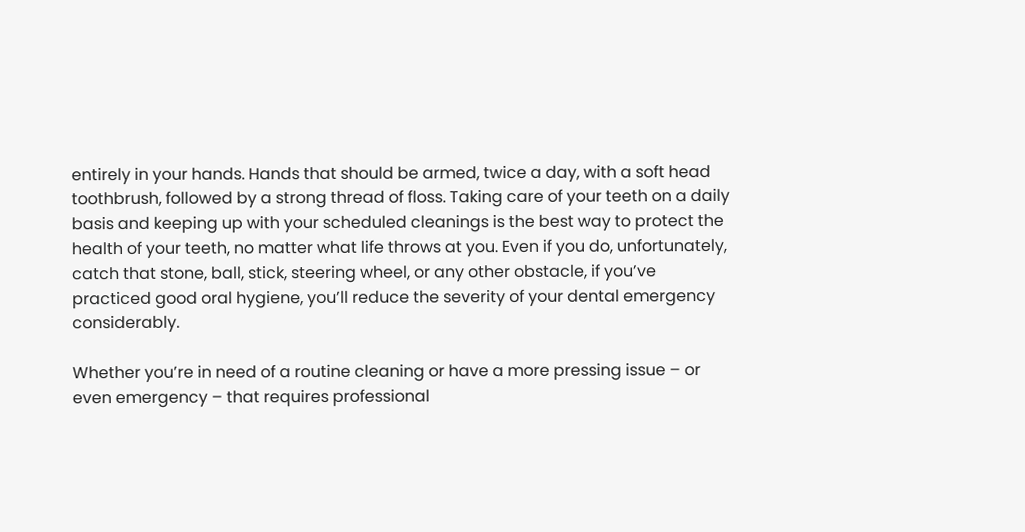entirely in your hands. Hands that should be armed, twice a day, with a soft head toothbrush, followed by a strong thread of floss. Taking care of your teeth on a daily basis and keeping up with your scheduled cleanings is the best way to protect the health of your teeth, no matter what life throws at you. Even if you do, unfortunately, catch that stone, ball, stick, steering wheel, or any other obstacle, if you’ve practiced good oral hygiene, you’ll reduce the severity of your dental emergency considerably.

Whether you’re in need of a routine cleaning or have a more pressing issue – or even emergency – that requires professional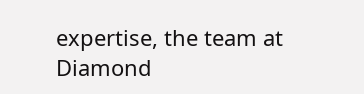expertise, the team at Diamond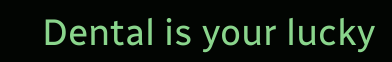Dental is your lucky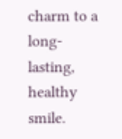charm to a long-lasting, healthy smile.